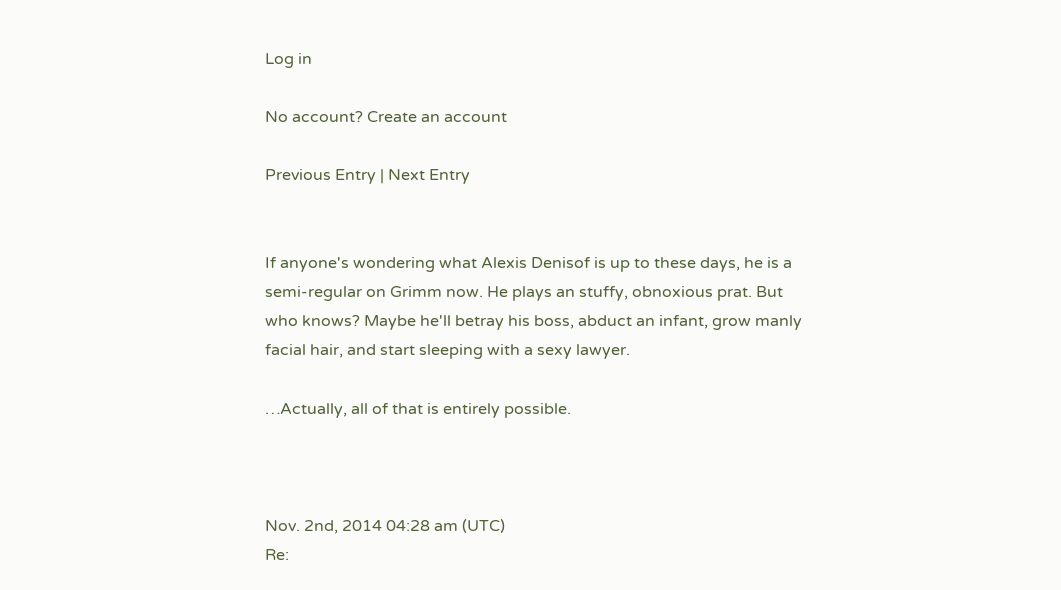Log in

No account? Create an account

Previous Entry | Next Entry


If anyone's wondering what Alexis Denisof is up to these days, he is a semi-regular on Grimm now. He plays an stuffy, obnoxious prat. But who knows? Maybe he'll betray his boss, abduct an infant, grow manly facial hair, and start sleeping with a sexy lawyer.

…Actually, all of that is entirely possible.



Nov. 2nd, 2014 04:28 am (UTC)
Re: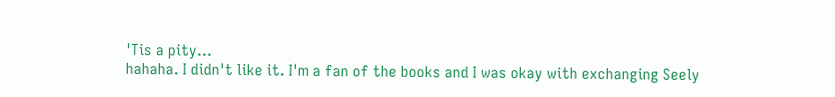'Tis a pity...
hahaha. I didn't like it. I'm a fan of the books and I was okay with exchanging Seely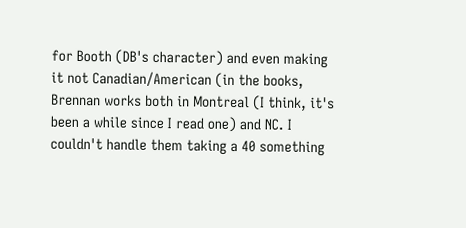for Booth (DB's character) and even making it not Canadian/American (in the books, Brennan works both in Montreal (I think, it's been a while since I read one) and NC. I couldn't handle them taking a 40 something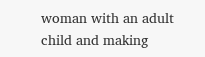woman with an adult child and making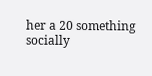her a 20 something socially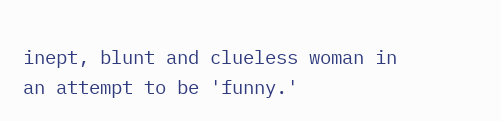inept, blunt and clueless woman in an attempt to be 'funny.'